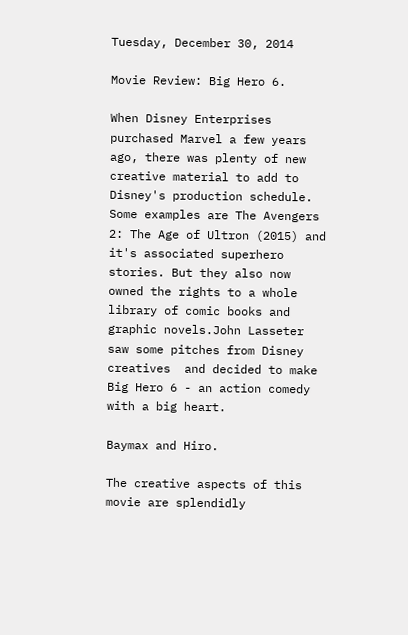Tuesday, December 30, 2014

Movie Review: Big Hero 6.

When Disney Enterprises purchased Marvel a few years ago, there was plenty of new creative material to add to Disney's production schedule. Some examples are The Avengers 2: The Age of Ultron (2015) and it's associated superhero stories. But they also now owned the rights to a whole library of comic books and graphic novels.John Lasseter saw some pitches from Disney creatives  and decided to make Big Hero 6 - an action comedy with a big heart.

Baymax and Hiro.

The creative aspects of this movie are splendidly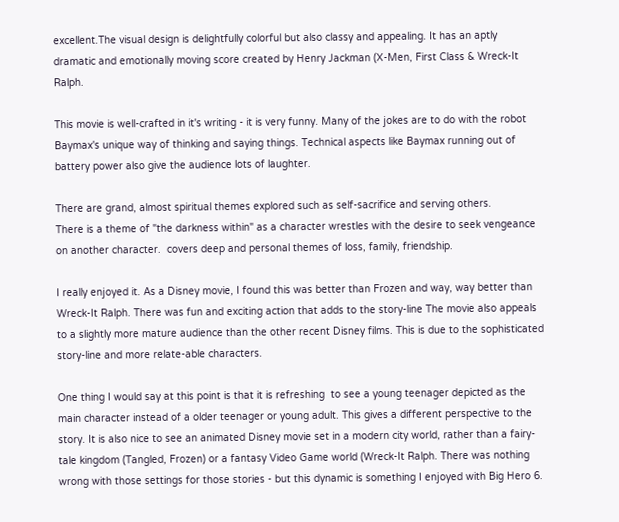excellent.The visual design is delightfully colorful but also classy and appealing. It has an aptly dramatic and emotionally moving score created by Henry Jackman (X-Men, First Class & Wreck-It Ralph.

This movie is well-crafted in it's writing - it is very funny. Many of the jokes are to do with the robot Baymax's unique way of thinking and saying things. Technical aspects like Baymax running out of battery power also give the audience lots of laughter.

There are grand, almost spiritual themes explored such as self-sacrifice and serving others.
There is a theme of "the darkness within" as a character wrestles with the desire to seek vengeance on another character.  covers deep and personal themes of loss, family, friendship.

I really enjoyed it. As a Disney movie, I found this was better than Frozen and way, way better than Wreck-It Ralph. There was fun and exciting action that adds to the story-line The movie also appeals to a slightly more mature audience than the other recent Disney films. This is due to the sophisticated story-line and more relate-able characters.

One thing I would say at this point is that it is refreshing  to see a young teenager depicted as the main character instead of a older teenager or young adult. This gives a different perspective to the story. It is also nice to see an animated Disney movie set in a modern city world, rather than a fairy-tale kingdom (Tangled, Frozen) or a fantasy Video Game world (Wreck-It Ralph. There was nothing wrong with those settings for those stories - but this dynamic is something I enjoyed with Big Hero 6.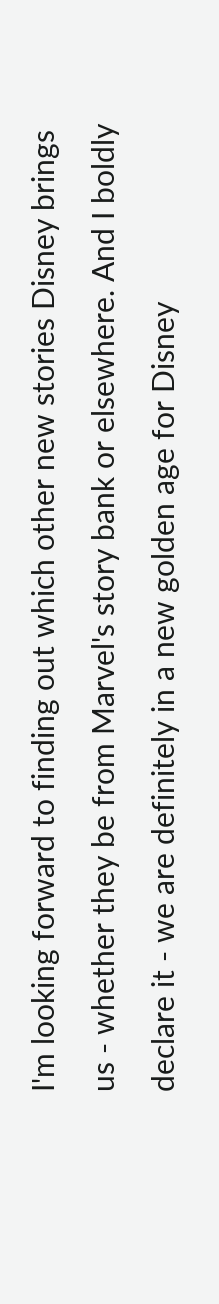I'm looking forward to finding out which other new stories Disney brings us - whether they be from Marvel's story bank or elsewhere. And I boldly declare it - we are definitely in a new golden age for Disney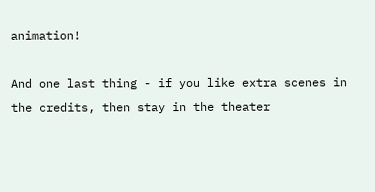animation!

And one last thing - if you like extra scenes in the credits, then stay in the theater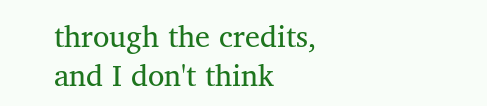through the credits, and I don't think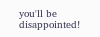you'll be disappointed!